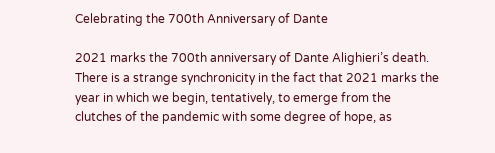Celebrating the 700th Anniversary of Dante

2021 marks the 700th anniversary of Dante Alighieri’s death. There is a strange synchronicity in the fact that 2021 marks the year in which we begin, tentatively, to emerge from the clutches of the pandemic with some degree of hope, as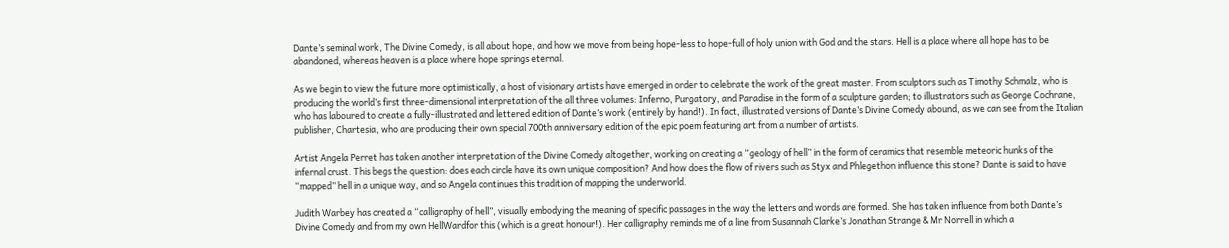Dante’s seminal work, The Divine Comedy, is all about hope, and how we move from being hope-less to hope-full of holy union with God and the stars. Hell is a place where all hope has to be abandoned, whereas heaven is a place where hope springs eternal.

As we begin to view the future more optimistically, a host of visionary artists have emerged in order to celebrate the work of the great master. From sculptors such as Timothy Schmalz, who is producing the world’s first three-dimensional interpretation of the all three volumes: Inferno, Purgatory, and Paradise in the form of a sculpture garden; to illustrators such as George Cochrane, who has laboured to create a fully-illustrated and lettered edition of Dante’s work (entirely by hand!). In fact, illustrated versions of Dante’s Divine Comedy abound, as we can see from the Italian publisher, Chartesia, who are producing their own special 700th anniversary edition of the epic poem featuring art from a number of artists.

Artist Angela Perret has taken another interpretation of the Divine Comedy altogether, working on creating a “geology of hell” in the form of ceramics that resemble meteoric hunks of the infernal crust. This begs the question: does each circle have its own unique composition? And how does the flow of rivers such as Styx and Phlegethon influence this stone? Dante is said to have “mapped” hell in a unique way, and so Angela continues this tradition of mapping the underworld.

Judith Warbey has created a “calligraphy of hell”, visually embodying the meaning of specific passages in the way the letters and words are formed. She has taken influence from both Dante’s Divine Comedy and from my own HellWardfor this (which is a great honour!). Her calligraphy reminds me of a line from Susannah Clarke’s Jonathan Strange & Mr Norrell in which a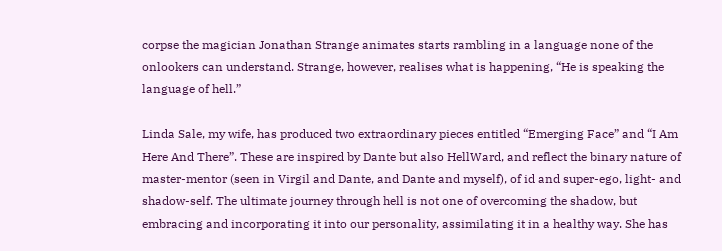corpse the magician Jonathan Strange animates starts rambling in a language none of the onlookers can understand. Strange, however, realises what is happening, “He is speaking the language of hell.”

Linda Sale, my wife, has produced two extraordinary pieces entitled “Emerging Face” and “I Am Here And There”. These are inspired by Dante but also HellWard, and reflect the binary nature of master-mentor (seen in Virgil and Dante, and Dante and myself), of id and super-ego, light- and shadow-self. The ultimate journey through hell is not one of overcoming the shadow, but embracing and incorporating it into our personality, assimilating it in a healthy way. She has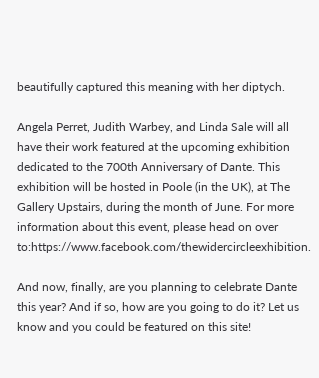beautifully captured this meaning with her diptych.

Angela Perret, Judith Warbey, and Linda Sale will all have their work featured at the upcoming exhibition dedicated to the 700th Anniversary of Dante. This exhibition will be hosted in Poole (in the UK), at The Gallery Upstairs, during the month of June. For more information about this event, please head on over to:https://www.facebook.com/thewidercircleexhibition.

And now, finally, are you planning to celebrate Dante this year? And if so, how are you going to do it? Let us know and you could be featured on this site!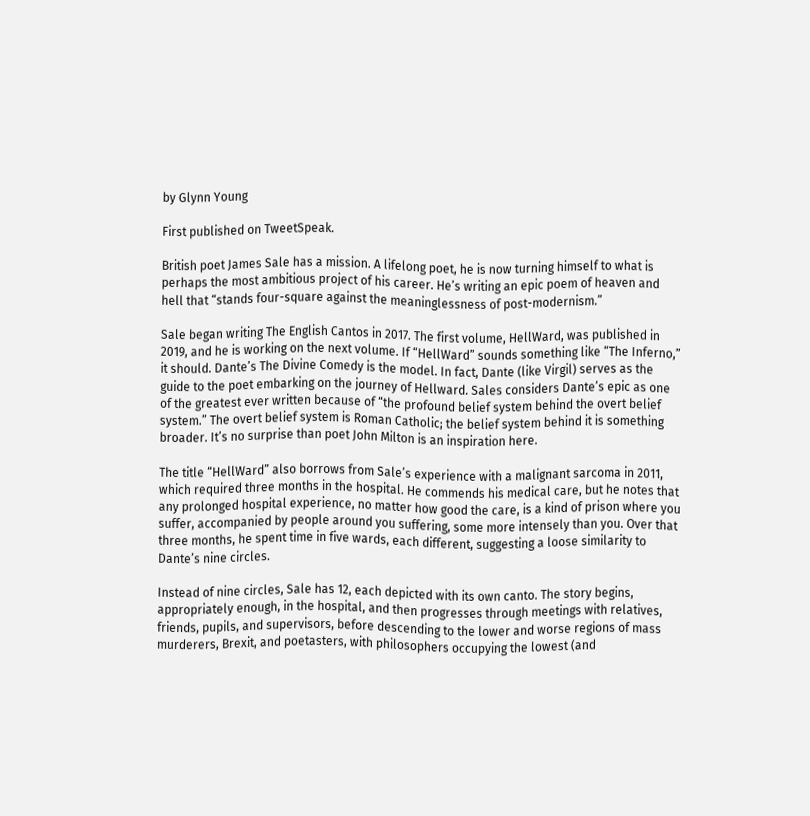by Glynn Young

First published on TweetSpeak.

British poet James Sale has a mission. A lifelong poet, he is now turning himself to what is perhaps the most ambitious project of his career. He’s writing an epic poem of heaven and hell that “stands four-square against the meaninglessness of post-modernism.”

Sale began writing The English Cantos in 2017. The first volume, HellWard, was published in 2019, and he is working on the next volume. If “HellWard” sounds something like “The Inferno,” it should. Dante’s The Divine Comedy is the model. In fact, Dante (like Virgil) serves as the guide to the poet embarking on the journey of Hellward. Sales considers Dante’s epic as one of the greatest ever written because of “the profound belief system behind the overt belief system.” The overt belief system is Roman Catholic; the belief system behind it is something broader. It’s no surprise than poet John Milton is an inspiration here.

The title “HellWard” also borrows from Sale’s experience with a malignant sarcoma in 2011, which required three months in the hospital. He commends his medical care, but he notes that any prolonged hospital experience, no matter how good the care, is a kind of prison where you suffer, accompanied by people around you suffering, some more intensely than you. Over that three months, he spent time in five wards, each different, suggesting a loose similarity to Dante’s nine circles.

Instead of nine circles, Sale has 12, each depicted with its own canto. The story begins, appropriately enough, in the hospital, and then progresses through meetings with relatives, friends, pupils, and supervisors, before descending to the lower and worse regions of mass murderers, Brexit, and poetasters, with philosophers occupying the lowest (and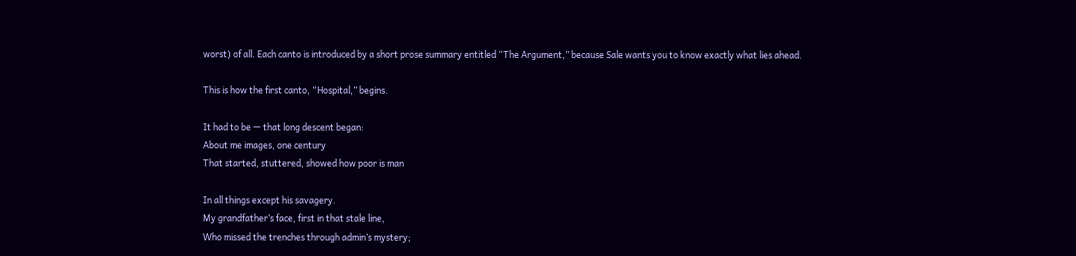worst) of all. Each canto is introduced by a short prose summary entitled “The Argument,” because Sale wants you to know exactly what lies ahead.

This is how the first canto, “Hospital,” begins.

It had to be — that long descent began:
About me images, one century
That started, stuttered, showed how poor is man

In all things except his savagery.
My grandfather’s face, first in that stale line,
Who missed the trenches through admin’s mystery;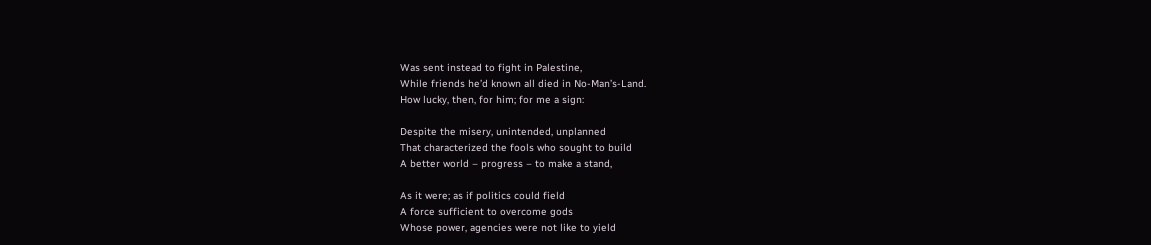Was sent instead to fight in Palestine,
While friends he’d known all died in No-Man’s-Land.
How lucky, then, for him; for me a sign:

Despite the misery, unintended, unplanned
That characterized the fools who sought to build
A better world – progress – to make a stand,

As it were; as if politics could field
A force sufficient to overcome gods
Whose power, agencies were not like to yield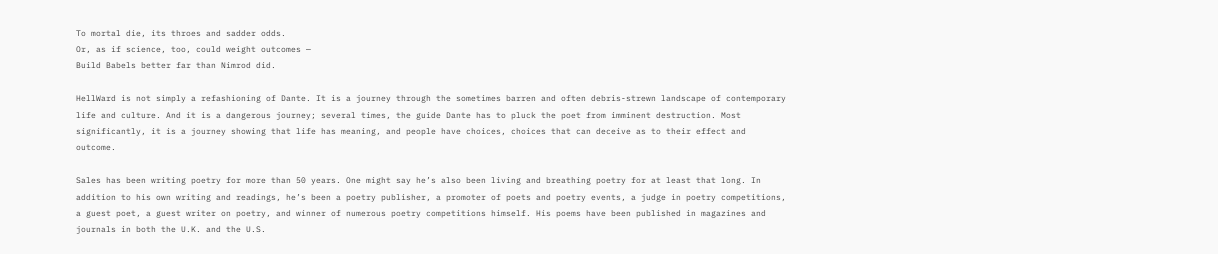To mortal die, its throes and sadder odds.
Or, as if science, too, could weight outcomes —
Build Babels better far than Nimrod did.

HellWard is not simply a refashioning of Dante. It is a journey through the sometimes barren and often debris-strewn landscape of contemporary life and culture. And it is a dangerous journey; several times, the guide Dante has to pluck the poet from imminent destruction. Most significantly, it is a journey showing that life has meaning, and people have choices, choices that can deceive as to their effect and outcome.

Sales has been writing poetry for more than 50 years. One might say he’s also been living and breathing poetry for at least that long. In addition to his own writing and readings, he’s been a poetry publisher, a promoter of poets and poetry events, a judge in poetry competitions, a guest poet, a guest writer on poetry, and winner of numerous poetry competitions himself. His poems have been published in magazines and journals in both the U.K. and the U.S.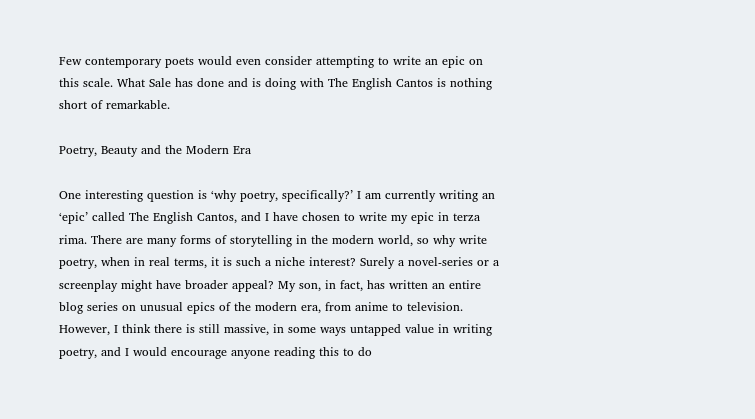Few contemporary poets would even consider attempting to write an epic on this scale. What Sale has done and is doing with The English Cantos is nothing short of remarkable.

Poetry, Beauty and the Modern Era

One interesting question is ‘why poetry, specifically?’ I am currently writing an ‘epic’ called The English Cantos, and I have chosen to write my epic in terza rima. There are many forms of storytelling in the modern world, so why write poetry, when in real terms, it is such a niche interest? Surely a novel-series or a screenplay might have broader appeal? My son, in fact, has written an entire blog series on unusual epics of the modern era, from anime to television. However, I think there is still massive, in some ways untapped value in writing poetry, and I would encourage anyone reading this to do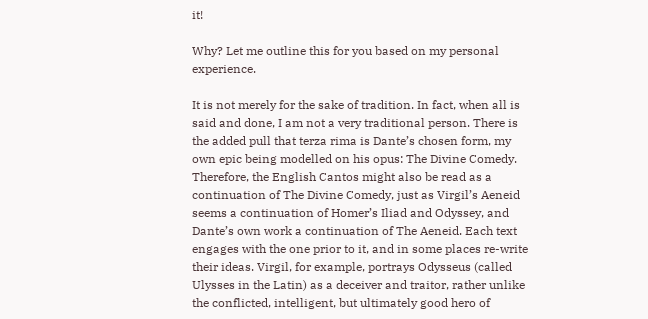it!

Why? Let me outline this for you based on my personal experience.

It is not merely for the sake of tradition. In fact, when all is said and done, I am not a very traditional person. There is the added pull that terza rima is Dante’s chosen form, my own epic being modelled on his opus: The Divine Comedy. Therefore, the English Cantos might also be read as a continuation of The Divine Comedy, just as Virgil’s Aeneid seems a continuation of Homer’s Iliad and Odyssey, and Dante’s own work a continuation of The Aeneid. Each text engages with the one prior to it, and in some places re-write their ideas. Virgil, for example, portrays Odysseus (called Ulysses in the Latin) as a deceiver and traitor, rather unlike the conflicted, intelligent, but ultimately good hero of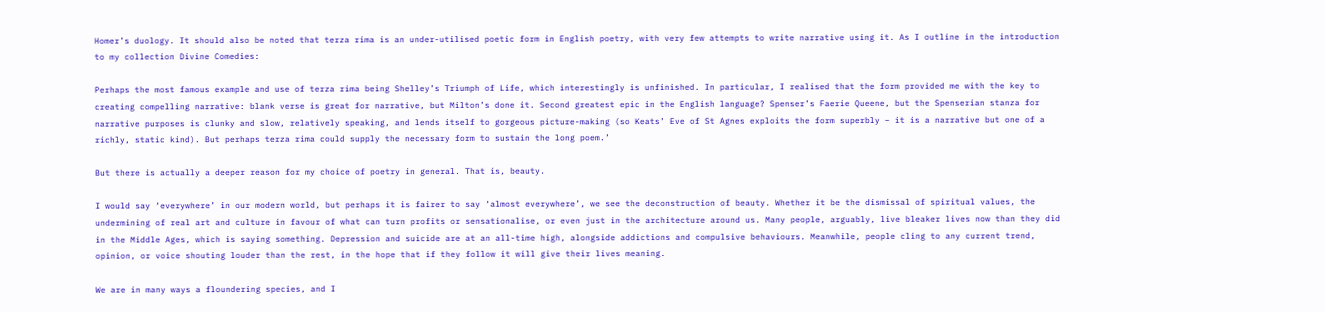Homer’s duology. It should also be noted that terza rima is an under-utilised poetic form in English poetry, with very few attempts to write narrative using it. As I outline in the introduction to my collection Divine Comedies:

Perhaps the most famous example and use of terza rima being Shelley’s Triumph of Life, which interestingly is unfinished. In particular, I realised that the form provided me with the key to creating compelling narrative: blank verse is great for narrative, but Milton’s done it. Second greatest epic in the English language? Spenser’s Faerie Queene, but the Spenserian stanza for narrative purposes is clunky and slow, relatively speaking, and lends itself to gorgeous picture-making (so Keats’ Eve of St Agnes exploits the form superbly – it is a narrative but one of a richly, static kind). But perhaps terza rima could supply the necessary form to sustain the long poem.’

But there is actually a deeper reason for my choice of poetry in general. That is, beauty.

I would say ‘everywhere’ in our modern world, but perhaps it is fairer to say ‘almost everywhere’, we see the deconstruction of beauty. Whether it be the dismissal of spiritual values, the undermining of real art and culture in favour of what can turn profits or sensationalise, or even just in the architecture around us. Many people, arguably, live bleaker lives now than they did in the Middle Ages, which is saying something. Depression and suicide are at an all-time high, alongside addictions and compulsive behaviours. Meanwhile, people cling to any current trend, opinion, or voice shouting louder than the rest, in the hope that if they follow it will give their lives meaning.

We are in many ways a floundering species, and I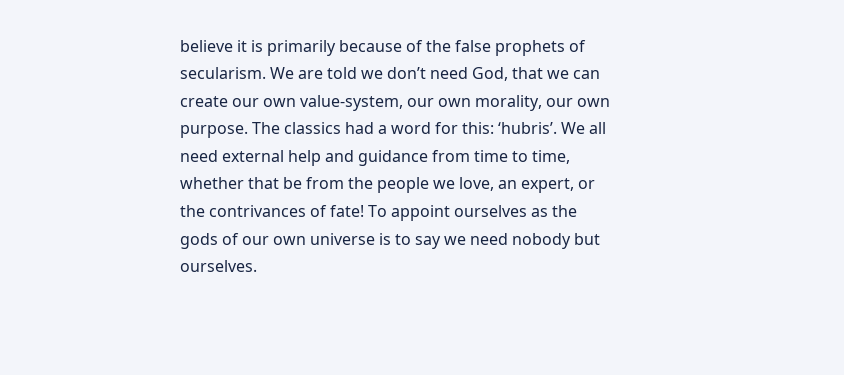believe it is primarily because of the false prophets of secularism. We are told we don’t need God, that we can create our own value-system, our own morality, our own purpose. The classics had a word for this: ‘hubris’. We all need external help and guidance from time to time, whether that be from the people we love, an expert, or the contrivances of fate! To appoint ourselves as the gods of our own universe is to say we need nobody but ourselves.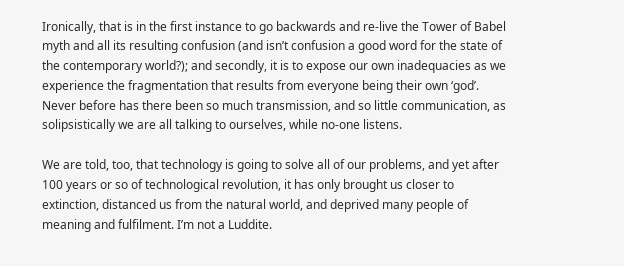Ironically, that is in the first instance to go backwards and re-live the Tower of Babel myth and all its resulting confusion (and isn’t confusion a good word for the state of the contemporary world?); and secondly, it is to expose our own inadequacies as we experience the fragmentation that results from everyone being their own ‘god’. Never before has there been so much transmission, and so little communication, as solipsistically we are all talking to ourselves, while no-one listens.

We are told, too, that technology is going to solve all of our problems, and yet after 100 years or so of technological revolution, it has only brought us closer to extinction, distanced us from the natural world, and deprived many people of meaning and fulfilment. I’m not a Luddite.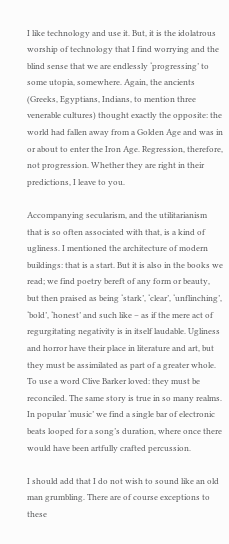I like technology and use it. But, it is the idolatrous worship of technology that I find worrying and the blind sense that we are endlessly ‘progressing’ to some utopia, somewhere. Again, the ancients (Greeks, Egyptians, Indians, to mention three venerable cultures) thought exactly the opposite: the world had fallen away from a Golden Age and was in or about to enter the Iron Age. Regression, therefore, not progression. Whether they are right in their predictions, I leave to you.

Accompanying secularism, and the utilitarianism that is so often associated with that, is a kind of ugliness. I mentioned the architecture of modern buildings: that is a start. But it is also in the books we read; we find poetry bereft of any form or beauty, but then praised as being ‘stark’, ‘clear’, ‘unflinching’, ‘bold’, ‘honest’ and such like – as if the mere act of regurgitating negativity is in itself laudable. Ugliness and horror have their place in literature and art, but they must be assimilated as part of a greater whole. To use a word Clive Barker loved: they must be reconciled. The same story is true in so many realms. In popular ‘music’ we find a single bar of electronic beats looped for a song’s duration, where once there would have been artfully crafted percussion.

I should add that I do not wish to sound like an old man grumbling. There are of course exceptions to these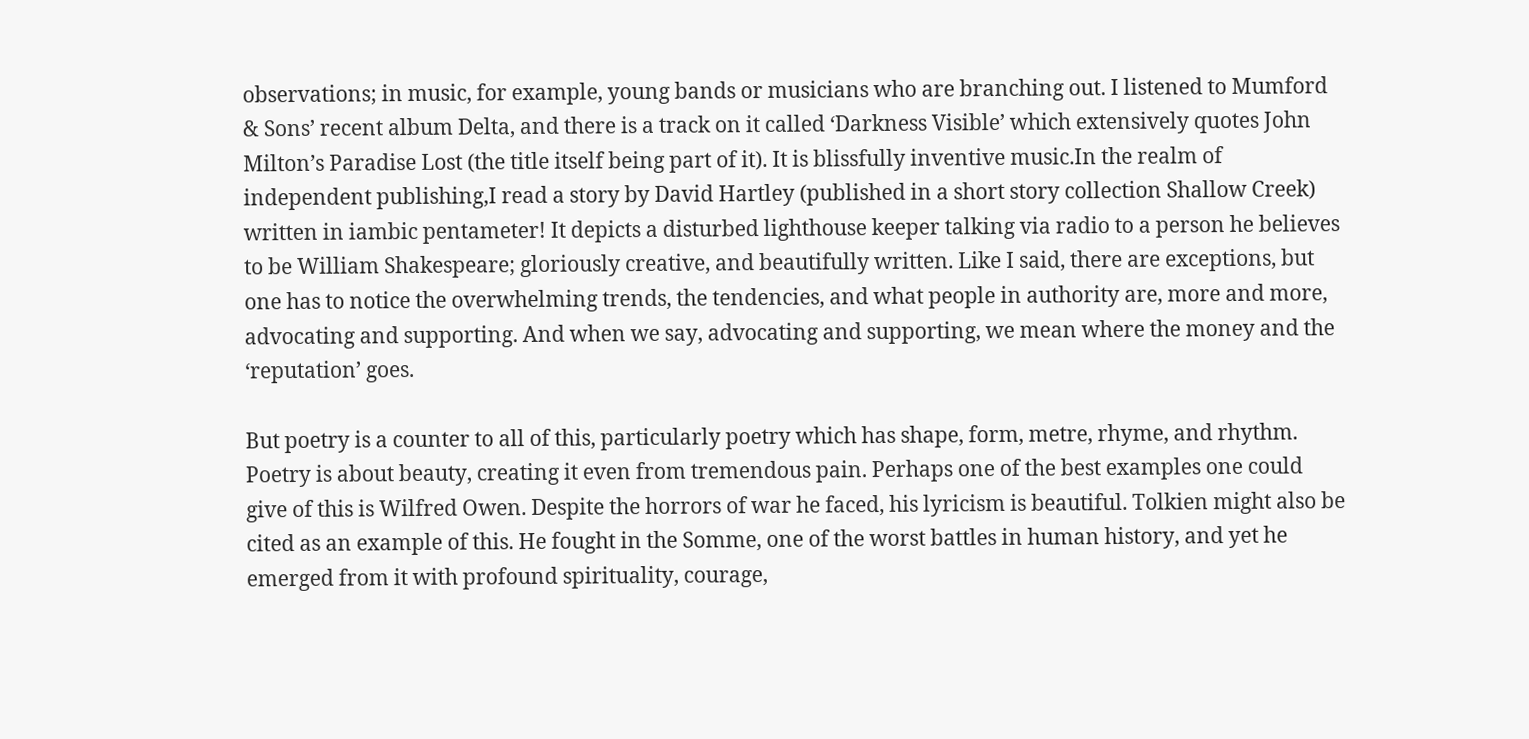observations; in music, for example, young bands or musicians who are branching out. I listened to Mumford & Sons’ recent album Delta, and there is a track on it called ‘Darkness Visible’ which extensively quotes John Milton’s Paradise Lost (the title itself being part of it). It is blissfully inventive music.In the realm of independent publishing,I read a story by David Hartley (published in a short story collection Shallow Creek) written in iambic pentameter! It depicts a disturbed lighthouse keeper talking via radio to a person he believes to be William Shakespeare; gloriously creative, and beautifully written. Like I said, there are exceptions, but one has to notice the overwhelming trends, the tendencies, and what people in authority are, more and more, advocating and supporting. And when we say, advocating and supporting, we mean where the money and the ‘reputation’ goes.

But poetry is a counter to all of this, particularly poetry which has shape, form, metre, rhyme, and rhythm. Poetry is about beauty, creating it even from tremendous pain. Perhaps one of the best examples one could give of this is Wilfred Owen. Despite the horrors of war he faced, his lyricism is beautiful. Tolkien might also be cited as an example of this. He fought in the Somme, one of the worst battles in human history, and yet he emerged from it with profound spirituality, courage,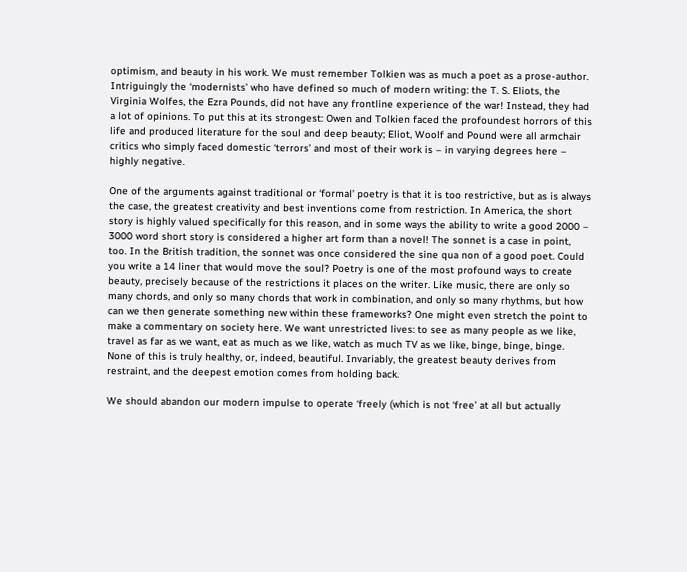optimism, and beauty in his work. We must remember Tolkien was as much a poet as a prose-author. Intriguingly the ‘modernists’ who have defined so much of modern writing: the T. S. Eliots, the Virginia Wolfes, the Ezra Pounds, did not have any frontline experience of the war! Instead, they had a lot of opinions. To put this at its strongest: Owen and Tolkien faced the profoundest horrors of this life and produced literature for the soul and deep beauty; Eliot, Woolf and Pound were all armchair critics who simply faced domestic ‘terrors’ and most of their work is – in varying degrees here – highly negative.

One of the arguments against traditional or ‘formal’ poetry is that it is too restrictive, but as is always the case, the greatest creativity and best inventions come from restriction. In America, the short story is highly valued specifically for this reason, and in some ways the ability to write a good 2000 – 3000 word short story is considered a higher art form than a novel! The sonnet is a case in point, too. In the British tradition, the sonnet was once considered the sine qua non of a good poet. Could you write a 14 liner that would move the soul? Poetry is one of the most profound ways to create beauty, precisely because of the restrictions it places on the writer. Like music, there are only so many chords, and only so many chords that work in combination, and only so many rhythms, but how can we then generate something new within these frameworks? One might even stretch the point to make a commentary on society here. We want unrestricted lives: to see as many people as we like, travel as far as we want, eat as much as we like, watch as much TV as we like, binge, binge, binge. None of this is truly healthy, or, indeed, beautiful. Invariably, the greatest beauty derives from restraint, and the deepest emotion comes from holding back.

We should abandon our modern impulse to operate ‘freely (which is not ‘free’ at all but actually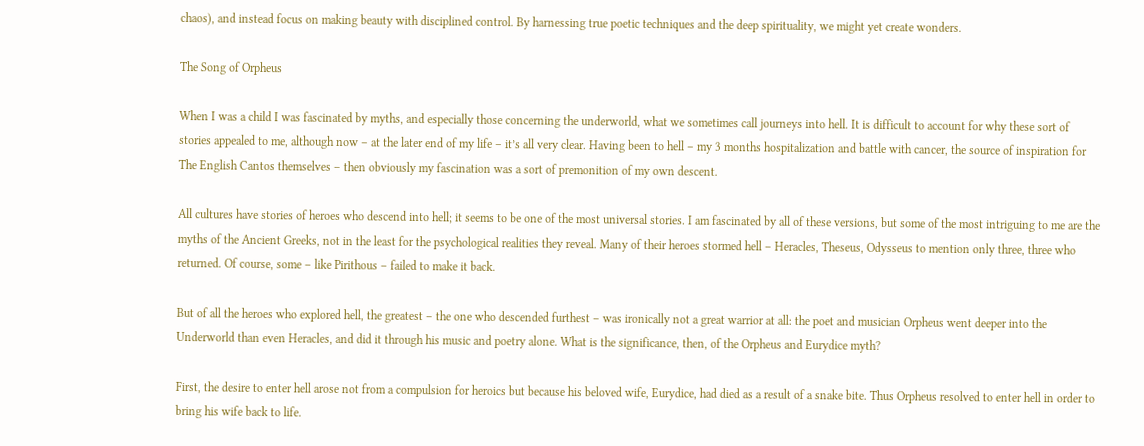chaos), and instead focus on making beauty with disciplined control. By harnessing true poetic techniques and the deep spirituality, we might yet create wonders.

The Song of Orpheus

When I was a child I was fascinated by myths, and especially those concerning the underworld, what we sometimes call journeys into hell. It is difficult to account for why these sort of stories appealed to me, although now – at the later end of my life – it’s all very clear. Having been to hell – my 3 months hospitalization and battle with cancer, the source of inspiration for The English Cantos themselves – then obviously my fascination was a sort of premonition of my own descent.

All cultures have stories of heroes who descend into hell; it seems to be one of the most universal stories. I am fascinated by all of these versions, but some of the most intriguing to me are the myths of the Ancient Greeks, not in the least for the psychological realities they reveal. Many of their heroes stormed hell – Heracles, Theseus, Odysseus to mention only three, three who returned. Of course, some – like Pirithous – failed to make it back.

But of all the heroes who explored hell, the greatest – the one who descended furthest – was ironically not a great warrior at all: the poet and musician Orpheus went deeper into the Underworld than even Heracles, and did it through his music and poetry alone. What is the significance, then, of the Orpheus and Eurydice myth?

First, the desire to enter hell arose not from a compulsion for heroics but because his beloved wife, Eurydice, had died as a result of a snake bite. Thus Orpheus resolved to enter hell in order to bring his wife back to life.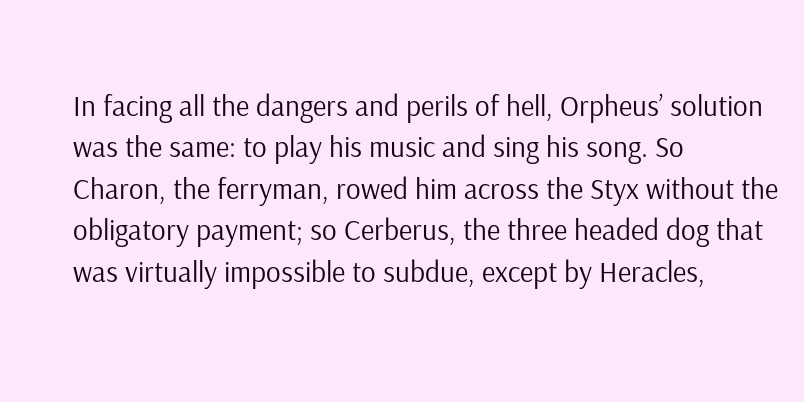In facing all the dangers and perils of hell, Orpheus’ solution was the same: to play his music and sing his song. So Charon, the ferryman, rowed him across the Styx without the obligatory payment; so Cerberus, the three headed dog that was virtually impossible to subdue, except by Heracles,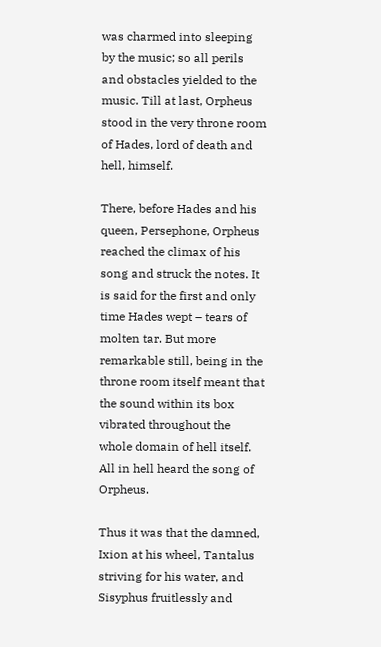was charmed into sleeping by the music; so all perils and obstacles yielded to the music. Till at last, Orpheus stood in the very throne room of Hades, lord of death and hell, himself.

There, before Hades and his queen, Persephone, Orpheus reached the climax of his song and struck the notes. It is said for the first and only time Hades wept – tears of molten tar. But more remarkable still, being in the throne room itself meant that the sound within its box vibrated throughout the whole domain of hell itself. All in hell heard the song of Orpheus.

Thus it was that the damned, Ixion at his wheel, Tantalus striving for his water, and Sisyphus fruitlessly and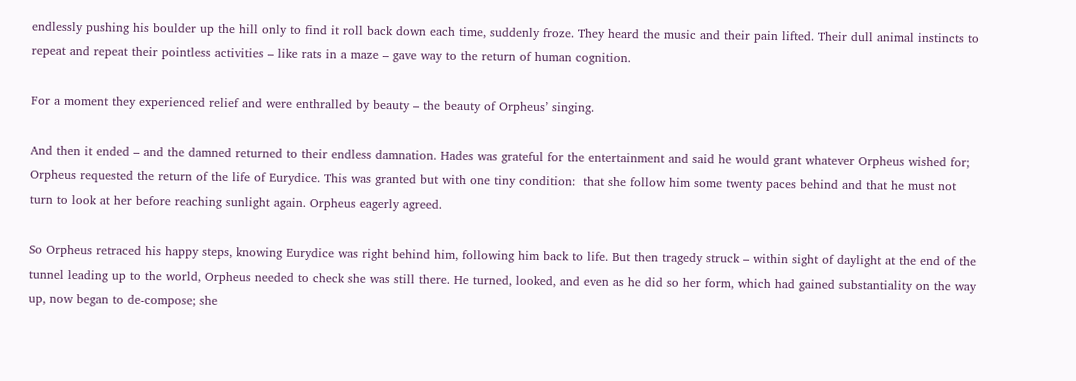endlessly pushing his boulder up the hill only to find it roll back down each time, suddenly froze. They heard the music and their pain lifted. Their dull animal instincts to repeat and repeat their pointless activities – like rats in a maze – gave way to the return of human cognition.

For a moment they experienced relief and were enthralled by beauty – the beauty of Orpheus’ singing.

And then it ended – and the damned returned to their endless damnation. Hades was grateful for the entertainment and said he would grant whatever Orpheus wished for; Orpheus requested the return of the life of Eurydice. This was granted but with one tiny condition:  that she follow him some twenty paces behind and that he must not turn to look at her before reaching sunlight again. Orpheus eagerly agreed.

So Orpheus retraced his happy steps, knowing Eurydice was right behind him, following him back to life. But then tragedy struck – within sight of daylight at the end of the tunnel leading up to the world, Orpheus needed to check she was still there. He turned, looked, and even as he did so her form, which had gained substantiality on the way up, now began to de-compose; she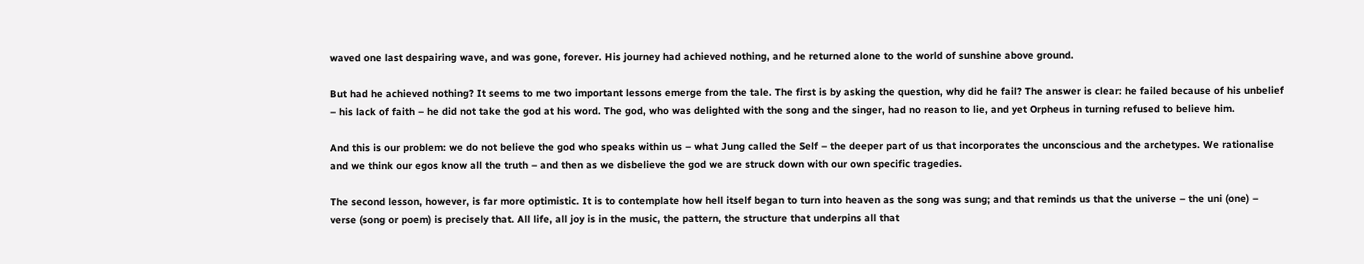waved one last despairing wave, and was gone, forever. His journey had achieved nothing, and he returned alone to the world of sunshine above ground.

But had he achieved nothing? It seems to me two important lessons emerge from the tale. The first is by asking the question, why did he fail? The answer is clear: he failed because of his unbelief – his lack of faith – he did not take the god at his word. The god, who was delighted with the song and the singer, had no reason to lie, and yet Orpheus in turning refused to believe him.

And this is our problem: we do not believe the god who speaks within us – what Jung called the Self – the deeper part of us that incorporates the unconscious and the archetypes. We rationalise and we think our egos know all the truth – and then as we disbelieve the god we are struck down with our own specific tragedies.

The second lesson, however, is far more optimistic. It is to contemplate how hell itself began to turn into heaven as the song was sung; and that reminds us that the universe – the uni (one) – verse (song or poem) is precisely that. All life, all joy is in the music, the pattern, the structure that underpins all that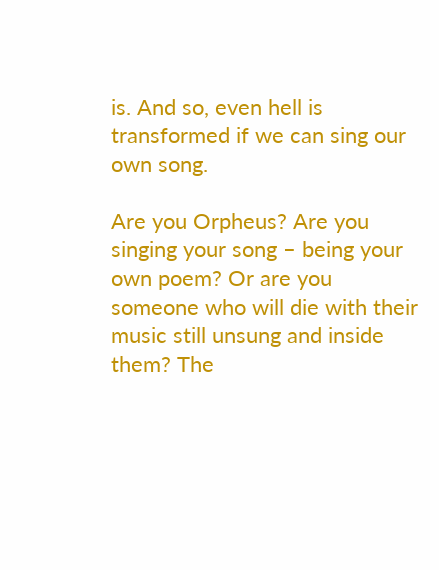is. And so, even hell is transformed if we can sing our own song.

Are you Orpheus? Are you singing your song – being your own poem? Or are you someone who will die with their music still unsung and inside them? The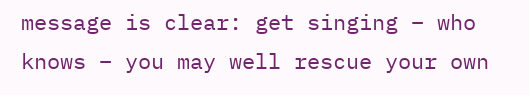message is clear: get singing – who knows – you may well rescue your own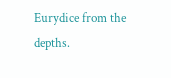Eurydice from the depths.